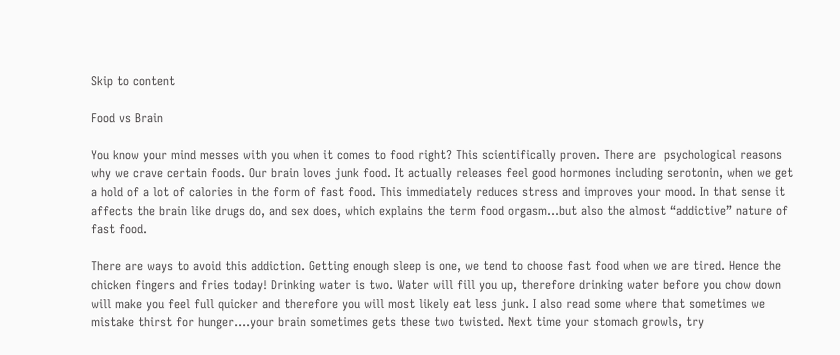Skip to content

Food vs Brain

You know your mind messes with you when it comes to food right? This scientifically proven. There are  psychological reasons why we crave certain foods. Our brain loves junk food. It actually releases feel good hormones including serotonin, when we get a hold of a lot of calories in the form of fast food. This immediately reduces stress and improves your mood. In that sense it affects the brain like drugs do, and sex does, which explains the term food orgasm…but also the almost “addictive” nature of fast food.

There are ways to avoid this addiction. Getting enough sleep is one, we tend to choose fast food when we are tired. Hence the chicken fingers and fries today! Drinking water is two. Water will fill you up, therefore drinking water before you chow down will make you feel full quicker and therefore you will most likely eat less junk. I also read some where that sometimes we mistake thirst for hunger….your brain sometimes gets these two twisted. Next time your stomach growls, try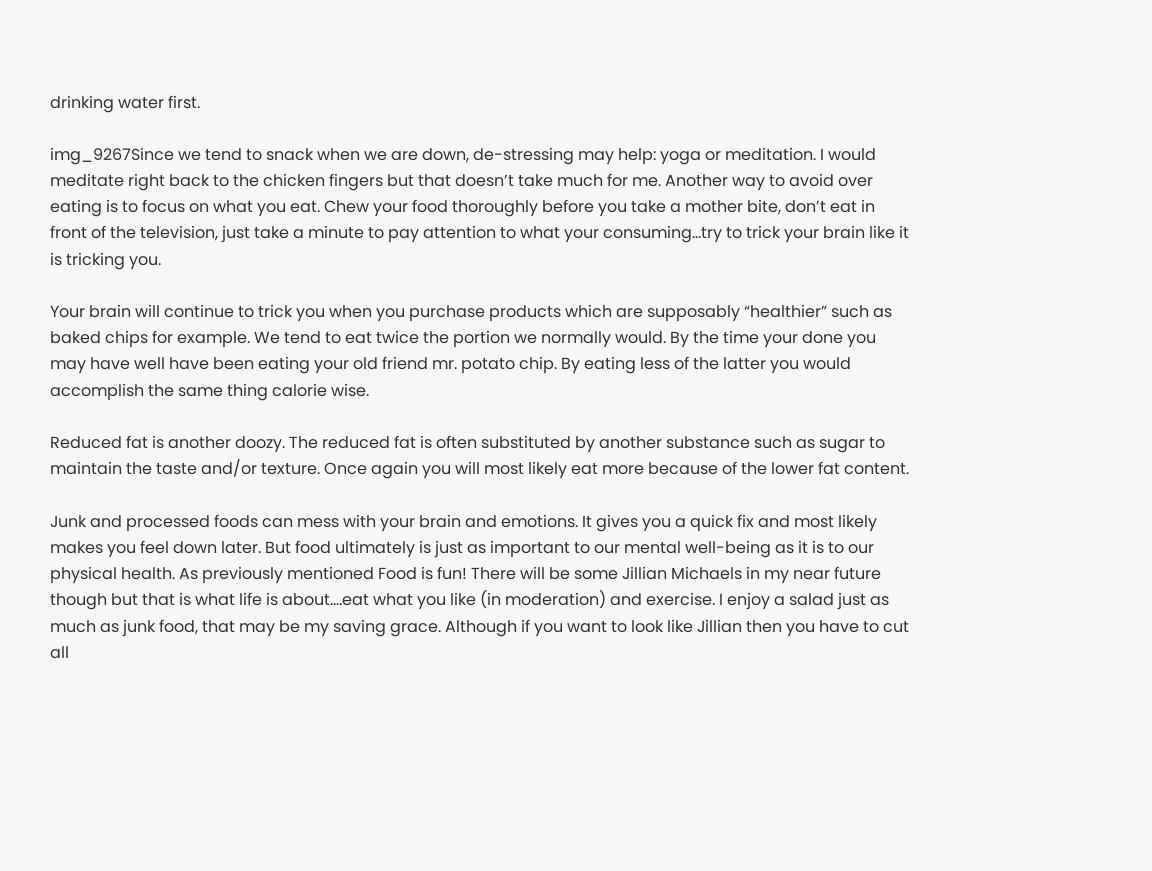drinking water first.

img_9267Since we tend to snack when we are down, de-stressing may help: yoga or meditation. I would meditate right back to the chicken fingers but that doesn’t take much for me. Another way to avoid over eating is to focus on what you eat. Chew your food thoroughly before you take a mother bite, don’t eat in front of the television, just take a minute to pay attention to what your consuming…try to trick your brain like it is tricking you.

Your brain will continue to trick you when you purchase products which are supposably “healthier” such as baked chips for example. We tend to eat twice the portion we normally would. By the time your done you may have well have been eating your old friend mr. potato chip. By eating less of the latter you would accomplish the same thing calorie wise.

Reduced fat is another doozy. The reduced fat is often substituted by another substance such as sugar to maintain the taste and/or texture. Once again you will most likely eat more because of the lower fat content.

Junk and processed foods can mess with your brain and emotions. It gives you a quick fix and most likely makes you feel down later. But food ultimately is just as important to our mental well-being as it is to our physical health. As previously mentioned Food is fun! There will be some Jillian Michaels in my near future though but that is what life is about….eat what you like (in moderation) and exercise. I enjoy a salad just as much as junk food, that may be my saving grace. Although if you want to look like Jillian then you have to cut all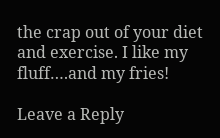the crap out of your diet and exercise. I like my fluff….and my fries!

Leave a Reply